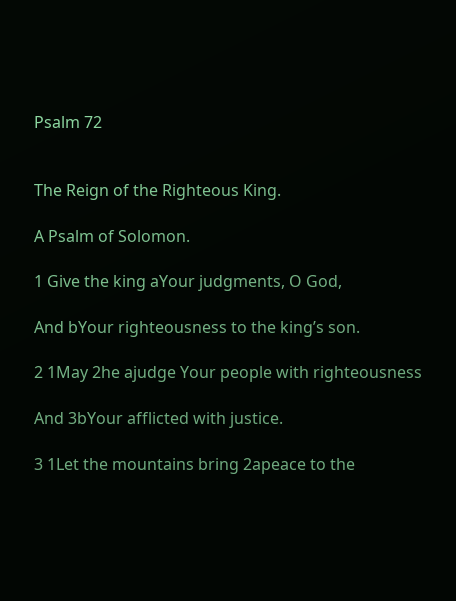Psalm 72


The Reign of the Righteous King.

A Psalm of Solomon.

1 Give the king aYour judgments, O God,

And bYour righteousness to the king’s son.

2 1May 2he ajudge Your people with righteousness

And 3bYour afflicted with justice.

3 1Let the mountains bring 2apeace to the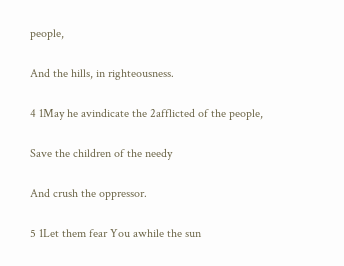people,

And the hills, in righteousness.

4 1May he avindicate the 2afflicted of the people,

Save the children of the needy

And crush the oppressor.

5 1Let them fear You awhile the sun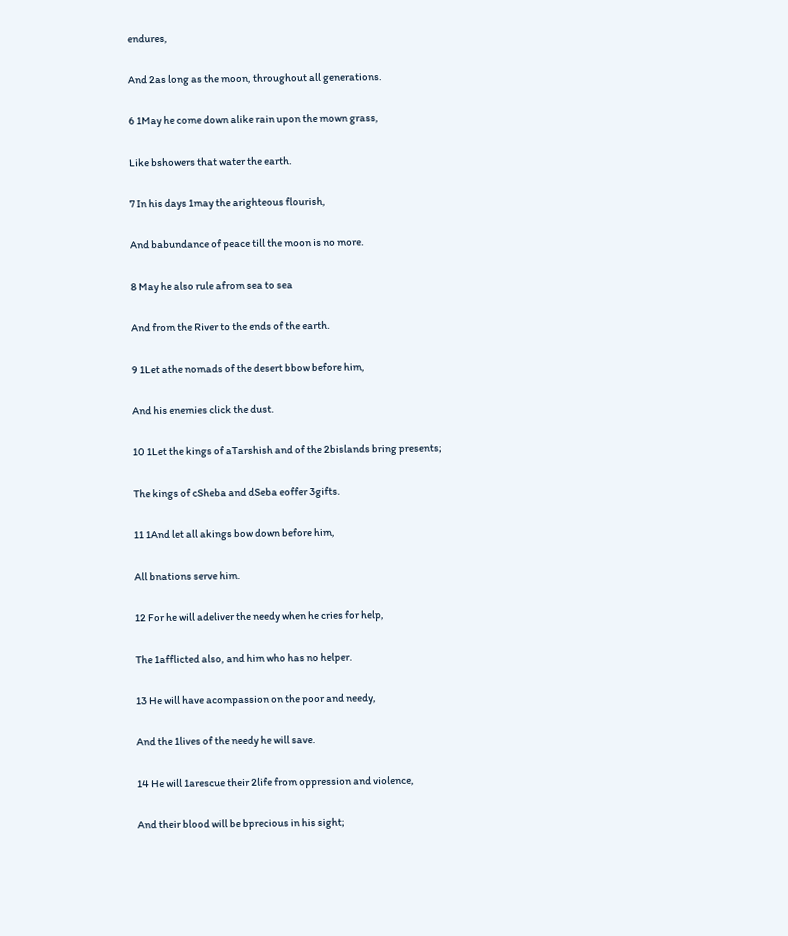endures,

And 2as long as the moon, throughout all generations.

6 1May he come down alike rain upon the mown grass,

Like bshowers that water the earth.

7 In his days 1may the arighteous flourish,

And babundance of peace till the moon is no more.

8 May he also rule afrom sea to sea

And from the River to the ends of the earth.

9 1Let athe nomads of the desert bbow before him,

And his enemies click the dust.

10 1Let the kings of aTarshish and of the 2bislands bring presents;

The kings of cSheba and dSeba eoffer 3gifts.

11 1And let all akings bow down before him,

All bnations serve him.

12 For he will adeliver the needy when he cries for help,

The 1afflicted also, and him who has no helper.

13 He will have acompassion on the poor and needy,

And the 1lives of the needy he will save.

14 He will 1arescue their 2life from oppression and violence,

And their blood will be bprecious in his sight;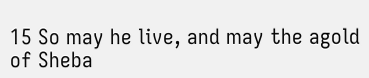15 So may he live, and may the agold of Sheba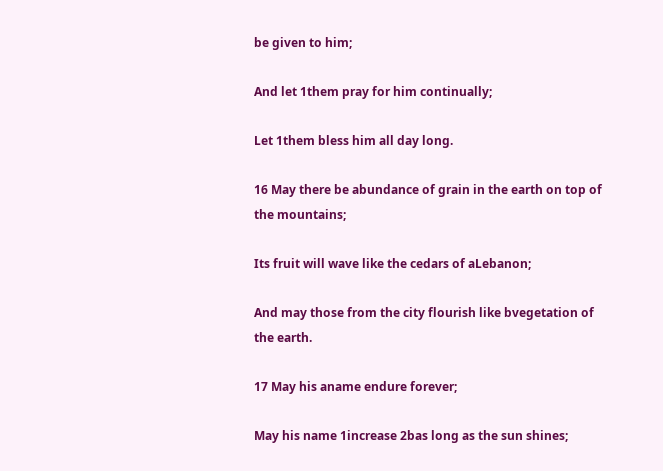be given to him;

And let 1them pray for him continually;

Let 1them bless him all day long.

16 May there be abundance of grain in the earth on top of the mountains;

Its fruit will wave like the cedars of aLebanon;

And may those from the city flourish like bvegetation of the earth.

17 May his aname endure forever;

May his name 1increase 2bas long as the sun shines;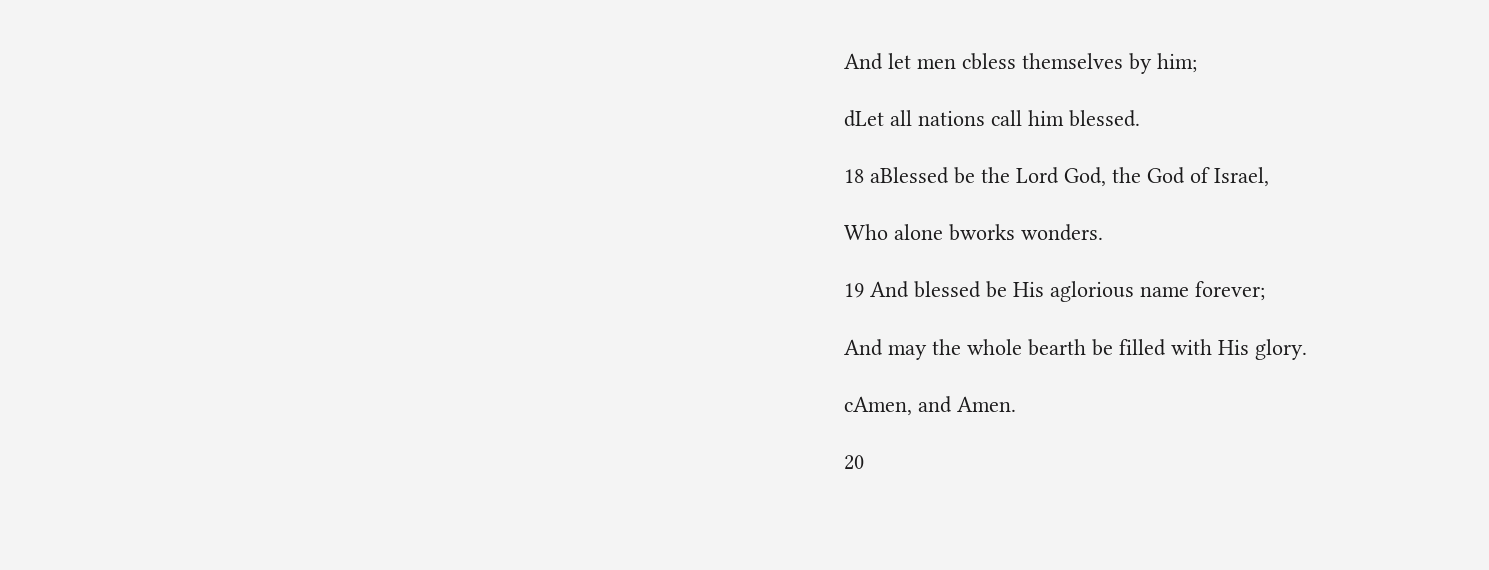And let men cbless themselves by him;

dLet all nations call him blessed.

18 aBlessed be the Lord God, the God of Israel,

Who alone bworks wonders.

19 And blessed be His aglorious name forever;

And may the whole bearth be filled with His glory.

cAmen, and Amen.

20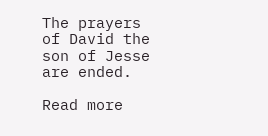The prayers of David the son of Jesse are ended.

Read more